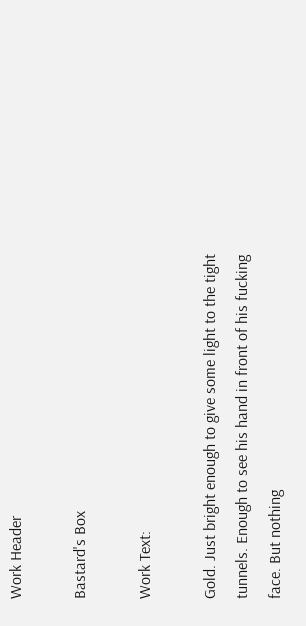Work Header

Bastard's Box

Work Text:

Gold. Just bright enough to give some light to the tight tunnels. Enough to see his hand in front of his fucking face. But nothing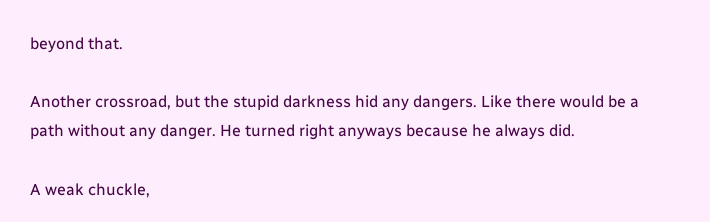beyond that.

Another crossroad, but the stupid darkness hid any dangers. Like there would be a path without any danger. He turned right anyways because he always did.

A weak chuckle,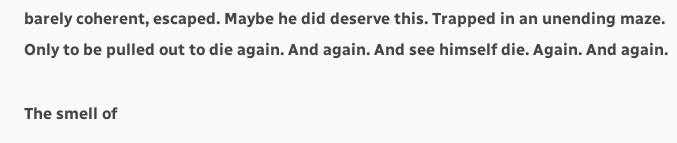barely coherent, escaped. Maybe he did deserve this. Trapped in an unending maze. Only to be pulled out to die again. And again. And see himself die. Again. And again.

The smell of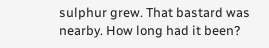sulphur grew. That bastard was nearby. How long had it been?